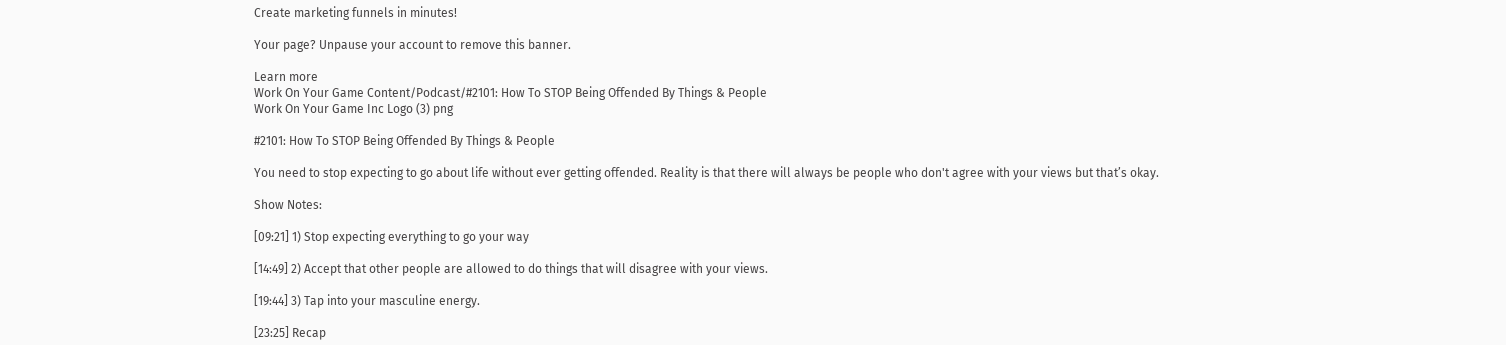Create marketing funnels in minutes!

Your page? Unpause your account to remove this banner.

Learn more
Work On Your Game Content/Podcast/#2101: How To STOP Being Offended By Things & People
Work On Your Game Inc Logo (3) png

#2101: How To STOP Being Offended By Things & People

You need to stop expecting to go about life without ever getting offended. Reality is that there will always be people who don't agree with your views but that’s okay.

Show Notes:

[09:21] 1) Stop expecting everything to go your way

[14:49] 2) Accept that other people are allowed to do things that will disagree with your views.

[19:44] 3) Tap into your masculine energy.

[23:25] Recap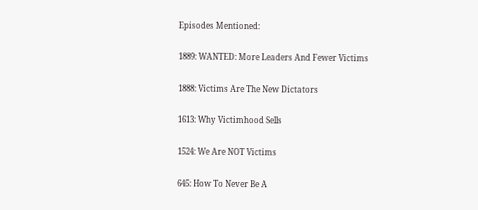Episodes Mentioned:

1889: WANTED: More Leaders And Fewer Victims

1888: Victims Are The New Dictators

1613: Why Victimhood Sells

1524: We Are NOT Victims

645: How To Never Be A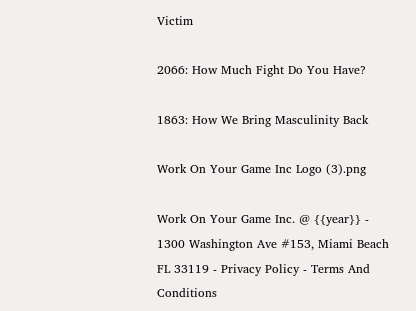Victim

2066: How Much Fight Do You Have?

1863: How We Bring Masculinity Back

Work On Your Game Inc Logo (3).png

Work On Your Game Inc. @ {{year}} - 1300 Washington Ave #153, Miami Beach FL 33119 - Privacy Policy - Terms And Conditions